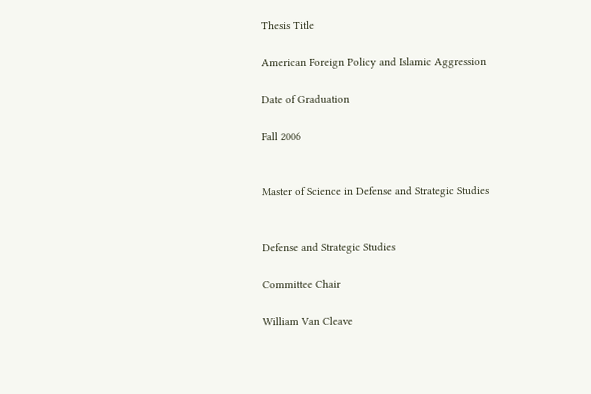Thesis Title

American Foreign Policy and Islamic Aggression

Date of Graduation

Fall 2006


Master of Science in Defense and Strategic Studies


Defense and Strategic Studies

Committee Chair

William Van Cleave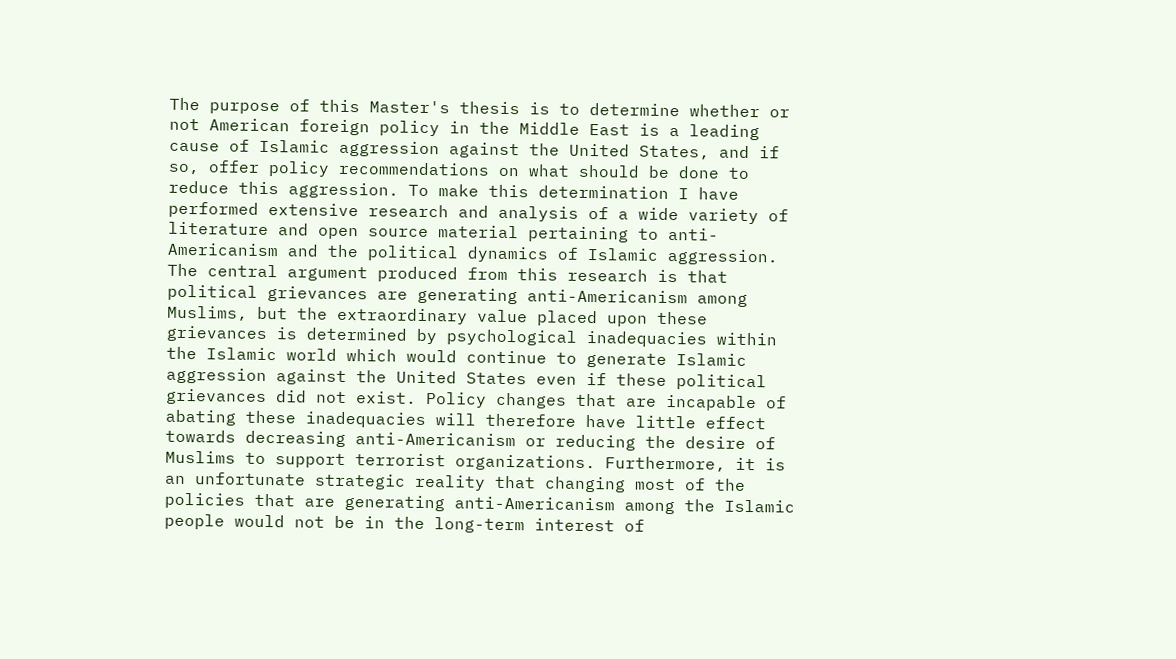The purpose of this Master's thesis is to determine whether or not American foreign policy in the Middle East is a leading cause of Islamic aggression against the United States, and if so, offer policy recommendations on what should be done to reduce this aggression. To make this determination I have performed extensive research and analysis of a wide variety of literature and open source material pertaining to anti-Americanism and the political dynamics of Islamic aggression. The central argument produced from this research is that political grievances are generating anti-Americanism among Muslims, but the extraordinary value placed upon these grievances is determined by psychological inadequacies within the Islamic world which would continue to generate Islamic aggression against the United States even if these political grievances did not exist. Policy changes that are incapable of abating these inadequacies will therefore have little effect towards decreasing anti-Americanism or reducing the desire of Muslims to support terrorist organizations. Furthermore, it is an unfortunate strategic reality that changing most of the policies that are generating anti-Americanism among the Islamic people would not be in the long-term interest of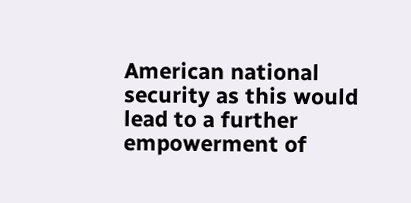American national security as this would lead to a further empowerment of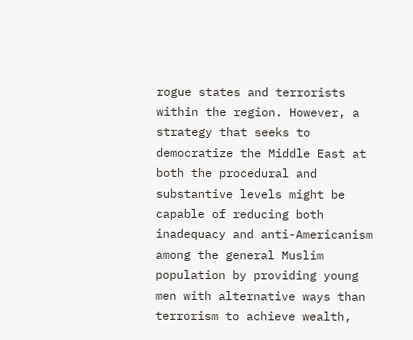rogue states and terrorists within the region. However, a strategy that seeks to democratize the Middle East at both the procedural and substantive levels might be capable of reducing both inadequacy and anti-Americanism among the general Muslim population by providing young men with alternative ways than terrorism to achieve wealth,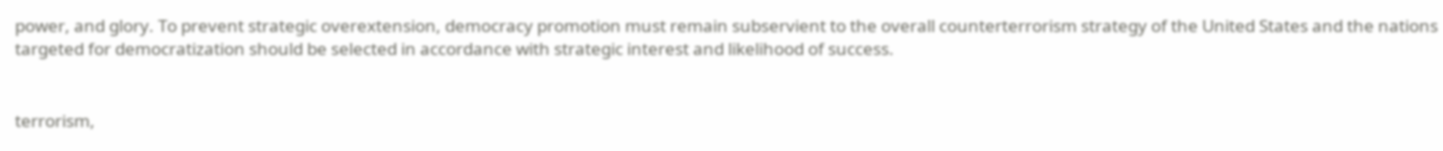power, and glory. To prevent strategic overextension, democracy promotion must remain subservient to the overall counterterrorism strategy of the United States and the nations targeted for democratization should be selected in accordance with strategic interest and likelihood of success.


terrorism,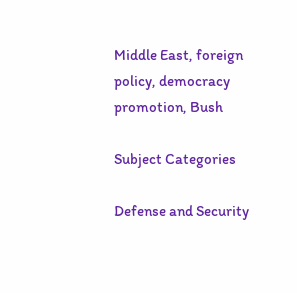Middle East, foreign policy, democracy promotion, Bush

Subject Categories

Defense and Security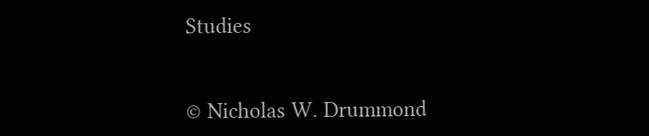Studies


© Nicholas W. Drummond